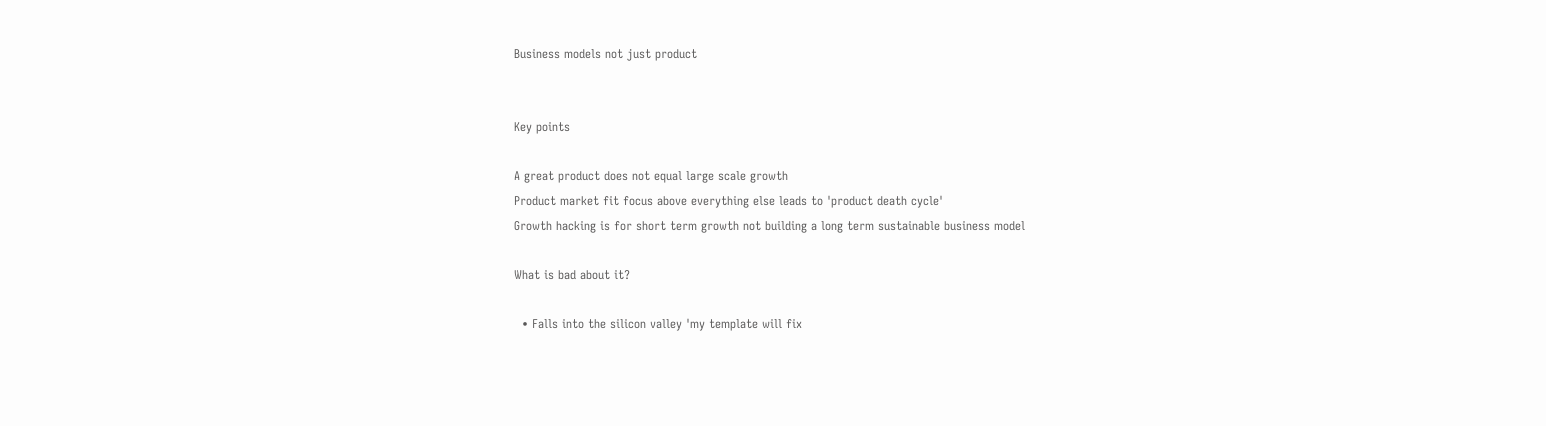Business models not just product


Key points

A great product does not equal large scale growth
Product market fit focus above everything else leads to 'product death cycle'
Growth hacking is for short term growth not building a long term sustainable business model

What is bad about it?

  • Falls into the silicon valley 'my template will fix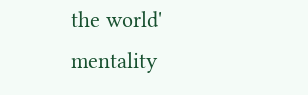the world' mentality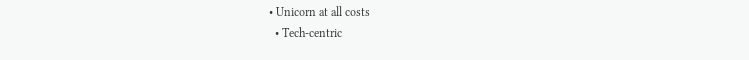• Unicorn at all costs
  • Tech-centric